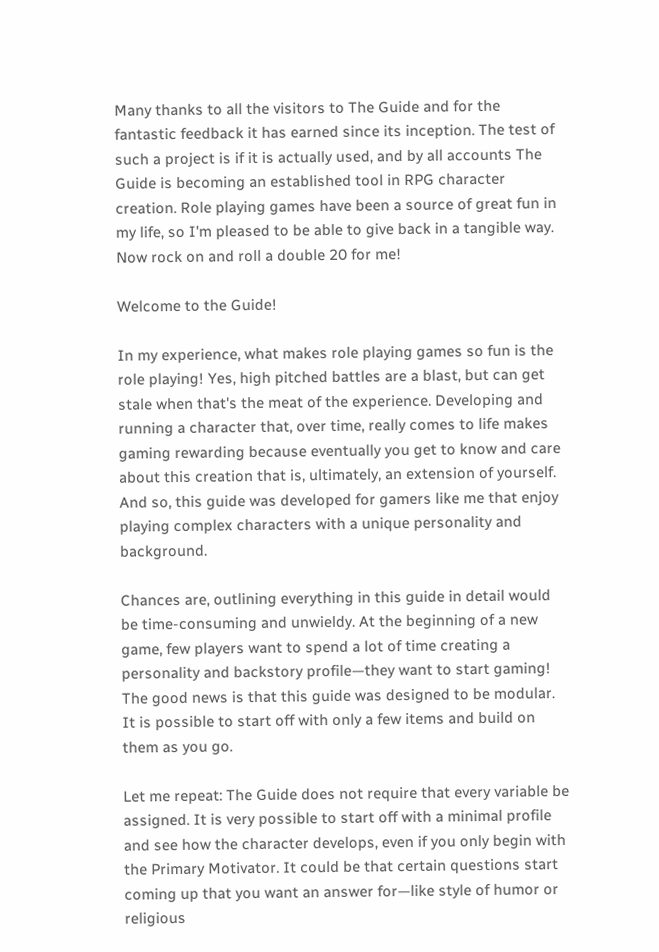Many thanks to all the visitors to The Guide and for the fantastic feedback it has earned since its inception. The test of such a project is if it is actually used, and by all accounts The Guide is becoming an established tool in RPG character creation. Role playing games have been a source of great fun in my life, so I'm pleased to be able to give back in a tangible way. Now rock on and roll a double 20 for me!

Welcome to the Guide!

In my experience, what makes role playing games so fun is the role playing! Yes, high pitched battles are a blast, but can get stale when that's the meat of the experience. Developing and running a character that, over time, really comes to life makes gaming rewarding because eventually you get to know and care about this creation that is, ultimately, an extension of yourself. And so, this guide was developed for gamers like me that enjoy playing complex characters with a unique personality and background.

Chances are, outlining everything in this guide in detail would be time-consuming and unwieldy. At the beginning of a new game, few players want to spend a lot of time creating a personality and backstory profile—they want to start gaming! The good news is that this guide was designed to be modular. It is possible to start off with only a few items and build on them as you go.

Let me repeat: The Guide does not require that every variable be assigned. It is very possible to start off with a minimal profile and see how the character develops, even if you only begin with the Primary Motivator. It could be that certain questions start coming up that you want an answer for—like style of humor or religious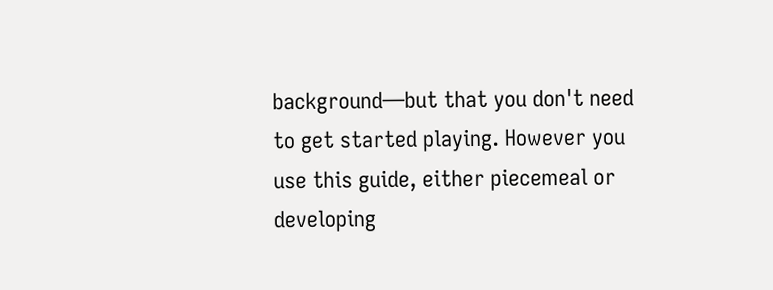background—but that you don't need to get started playing. However you use this guide, either piecemeal or developing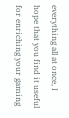everything all at once, I hope that you find it useful for enriching your gaming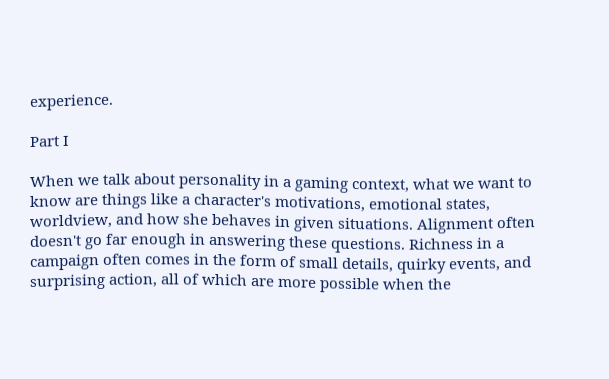experience.

Part I

When we talk about personality in a gaming context, what we want to know are things like a character's motivations, emotional states, worldview, and how she behaves in given situations. Alignment often doesn't go far enough in answering these questions. Richness in a campaign often comes in the form of small details, quirky events, and surprising action, all of which are more possible when the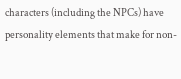characters (including the NPCs) have personality elements that make for non-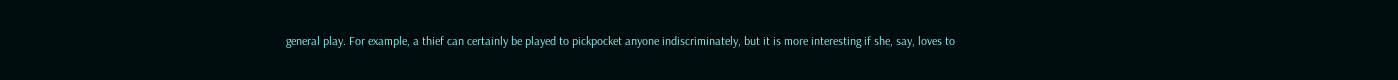general play. For example, a thief can certainly be played to pickpocket anyone indiscriminately, but it is more interesting if she, say, loves to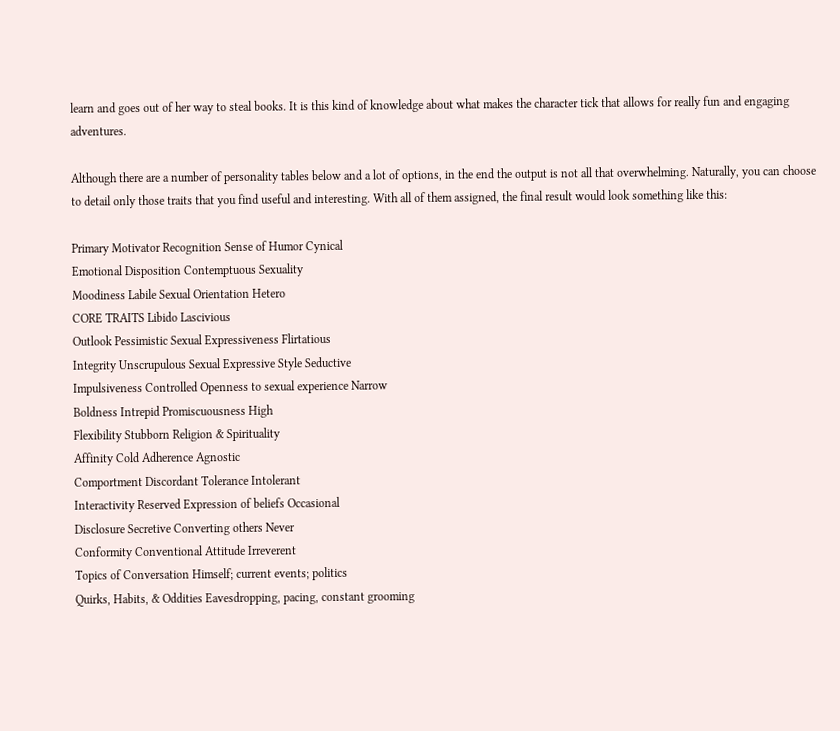learn and goes out of her way to steal books. It is this kind of knowledge about what makes the character tick that allows for really fun and engaging adventures.

Although there are a number of personality tables below and a lot of options, in the end the output is not all that overwhelming. Naturally, you can choose to detail only those traits that you find useful and interesting. With all of them assigned, the final result would look something like this:

Primary Motivator Recognition Sense of Humor Cynical
Emotional Disposition Contemptuous Sexuality
Moodiness Labile Sexual Orientation Hetero
CORE TRAITS Libido Lascivious
Outlook Pessimistic Sexual Expressiveness Flirtatious
Integrity Unscrupulous Sexual Expressive Style Seductive
Impulsiveness Controlled Openness to sexual experience Narrow
Boldness Intrepid Promiscuousness High
Flexibility Stubborn Religion & Spirituality
Affinity Cold Adherence Agnostic
Comportment Discordant Tolerance Intolerant
Interactivity Reserved Expression of beliefs Occasional
Disclosure Secretive Converting others Never
Conformity Conventional Attitude Irreverent
Topics of Conversation Himself; current events; politics
Quirks, Habits, & Oddities Eavesdropping, pacing, constant grooming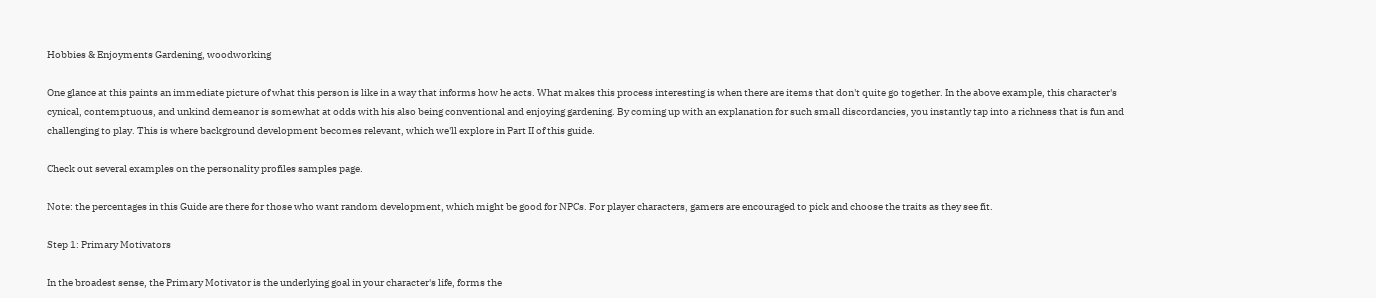Hobbies & Enjoyments Gardening, woodworking

One glance at this paints an immediate picture of what this person is like in a way that informs how he acts. What makes this process interesting is when there are items that don't quite go together. In the above example, this character's cynical, contemptuous, and unkind demeanor is somewhat at odds with his also being conventional and enjoying gardening. By coming up with an explanation for such small discordancies, you instantly tap into a richness that is fun and challenging to play. This is where background development becomes relevant, which we'll explore in Part II of this guide.

Check out several examples on the personality profiles samples page.

Note: the percentages in this Guide are there for those who want random development, which might be good for NPCs. For player characters, gamers are encouraged to pick and choose the traits as they see fit.

Step 1: Primary Motivators

In the broadest sense, the Primary Motivator is the underlying goal in your character's life, forms the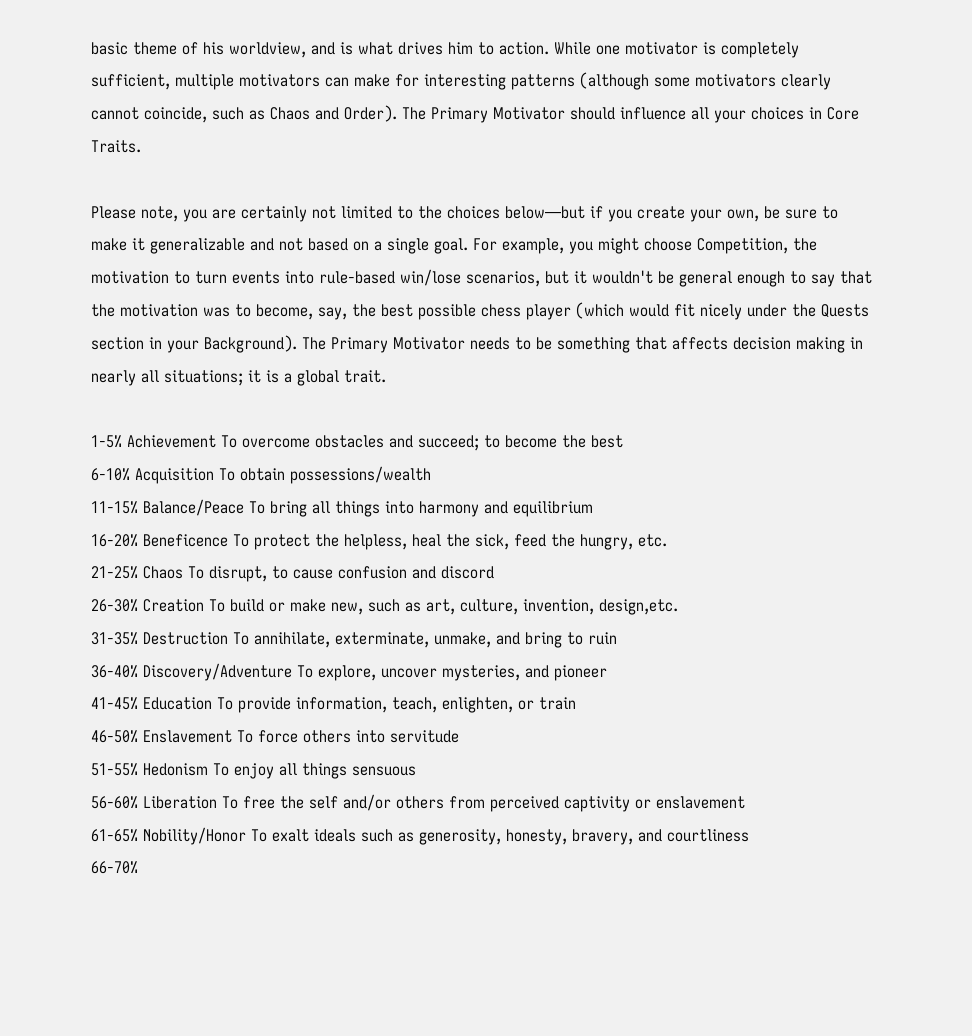basic theme of his worldview, and is what drives him to action. While one motivator is completely sufficient, multiple motivators can make for interesting patterns (although some motivators clearly cannot coincide, such as Chaos and Order). The Primary Motivator should influence all your choices in Core Traits.

Please note, you are certainly not limited to the choices below—but if you create your own, be sure to make it generalizable and not based on a single goal. For example, you might choose Competition, the motivation to turn events into rule-based win/lose scenarios, but it wouldn't be general enough to say that the motivation was to become, say, the best possible chess player (which would fit nicely under the Quests section in your Background). The Primary Motivator needs to be something that affects decision making in nearly all situations; it is a global trait.

1-5% Achievement To overcome obstacles and succeed; to become the best
6-10% Acquisition To obtain possessions/wealth
11-15% Balance/Peace To bring all things into harmony and equilibrium
16-20% Beneficence To protect the helpless, heal the sick, feed the hungry, etc.
21-25% Chaos To disrupt, to cause confusion and discord
26-30% Creation To build or make new, such as art, culture, invention, design,etc.
31-35% Destruction To annihilate, exterminate, unmake, and bring to ruin
36-40% Discovery/Adventure To explore, uncover mysteries, and pioneer
41-45% Education To provide information, teach, enlighten, or train
46-50% Enslavement To force others into servitude
51-55% Hedonism To enjoy all things sensuous
56-60% Liberation To free the self and/or others from perceived captivity or enslavement
61-65% Nobility/Honor To exalt ideals such as generosity, honesty, bravery, and courtliness
66-70%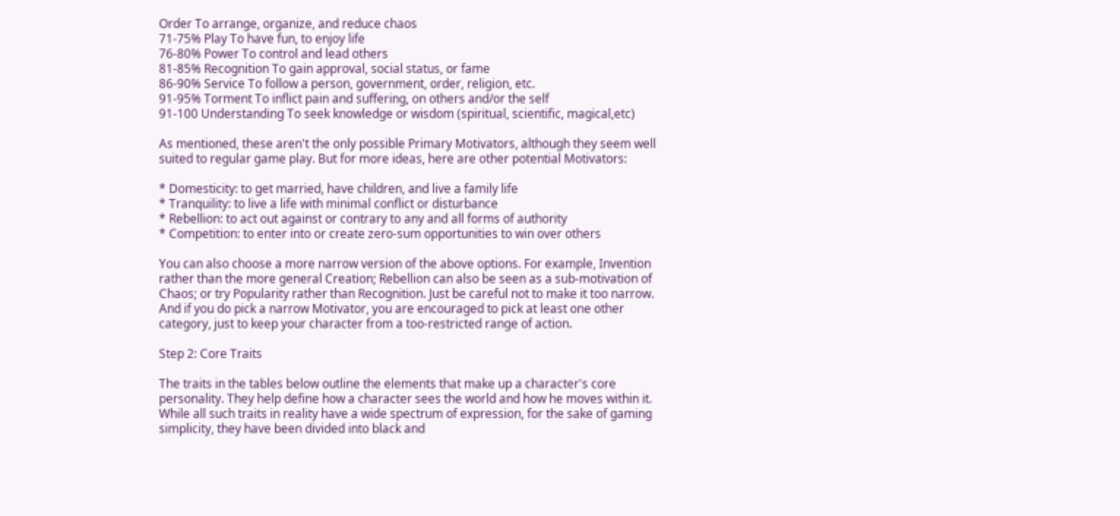Order To arrange, organize, and reduce chaos
71-75% Play To have fun, to enjoy life
76-80% Power To control and lead others
81-85% Recognition To gain approval, social status, or fame
86-90% Service To follow a person, government, order, religion, etc.
91-95% Torment To inflict pain and suffering, on others and/or the self
91-100 Understanding To seek knowledge or wisdom (spiritual, scientific, magical,etc)

As mentioned, these aren't the only possible Primary Motivators, although they seem well suited to regular game play. But for more ideas, here are other potential Motivators:

* Domesticity: to get married, have children, and live a family life
* Tranquility: to live a life with minimal conflict or disturbance
* Rebellion: to act out against or contrary to any and all forms of authority
* Competition: to enter into or create zero-sum opportunities to win over others

You can also choose a more narrow version of the above options. For example, Invention rather than the more general Creation; Rebellion can also be seen as a sub-motivation of Chaos; or try Popularity rather than Recognition. Just be careful not to make it too narrow. And if you do pick a narrow Motivator, you are encouraged to pick at least one other category, just to keep your character from a too-restricted range of action.

Step 2: Core Traits

The traits in the tables below outline the elements that make up a character's core personality. They help define how a character sees the world and how he moves within it. While all such traits in reality have a wide spectrum of expression, for the sake of gaming simplicity, they have been divided into black and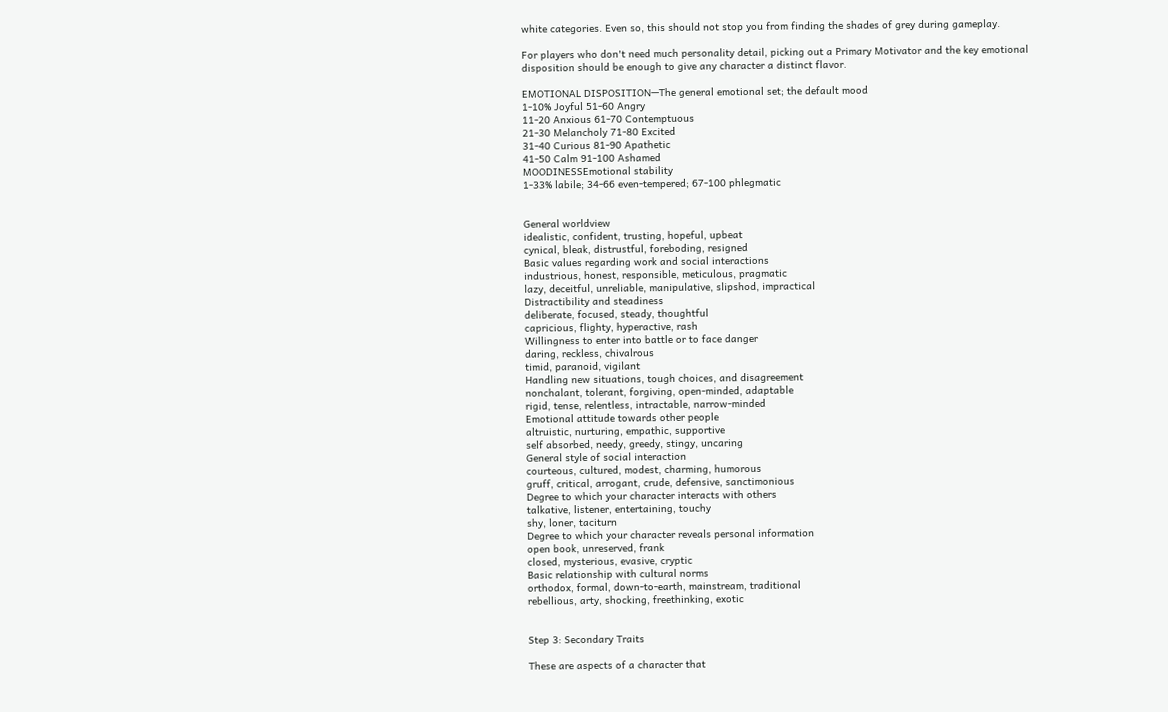white categories. Even so, this should not stop you from finding the shades of grey during gameplay.

For players who don't need much personality detail, picking out a Primary Motivator and the key emotional disposition should be enough to give any character a distinct flavor.

EMOTIONAL DISPOSITION—The general emotional set; the default mood
1-10% Joyful 51-60 Angry
11-20 Anxious 61-70 Contemptuous
21-30 Melancholy 71-80 Excited
31-40 Curious 81-90 Apathetic
41-50 Calm 91-100 Ashamed
MOODINESSEmotional stability
1-33% labile; 34-66 even-tempered; 67-100 phlegmatic


General worldview
idealistic, confident, trusting, hopeful, upbeat
cynical, bleak, distrustful, foreboding, resigned
Basic values regarding work and social interactions
industrious, honest, responsible, meticulous, pragmatic
lazy, deceitful, unreliable, manipulative, slipshod, impractical
Distractibility and steadiness
deliberate, focused, steady, thoughtful
capricious, flighty, hyperactive, rash
Willingness to enter into battle or to face danger
daring, reckless, chivalrous
timid, paranoid, vigilant
Handling new situations, tough choices, and disagreement
nonchalant, tolerant, forgiving, open-minded, adaptable
rigid, tense, relentless, intractable, narrow-minded
Emotional attitude towards other people
altruistic, nurturing, empathic, supportive
self absorbed, needy, greedy, stingy, uncaring
General style of social interaction
courteous, cultured, modest, charming, humorous
gruff, critical, arrogant, crude, defensive, sanctimonious
Degree to which your character interacts with others
talkative, listener, entertaining, touchy
shy, loner, taciturn
Degree to which your character reveals personal information
open book, unreserved, frank
closed, mysterious, evasive, cryptic
Basic relationship with cultural norms
orthodox, formal, down-to-earth, mainstream, traditional
rebellious, arty, shocking, freethinking, exotic


Step 3: Secondary Traits

These are aspects of a character that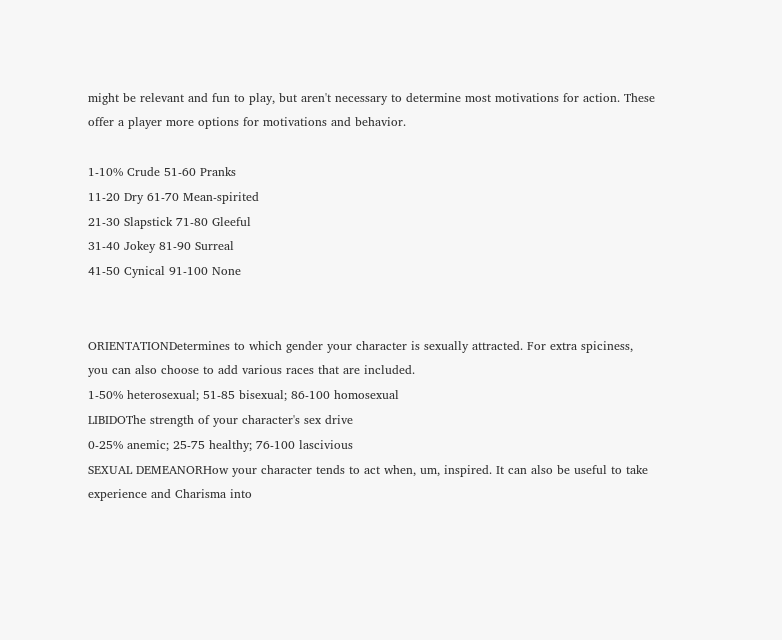might be relevant and fun to play, but aren't necessary to determine most motivations for action. These offer a player more options for motivations and behavior.

1-10% Crude 51-60 Pranks
11-20 Dry 61-70 Mean-spirited
21-30 Slapstick 71-80 Gleeful
31-40 Jokey 81-90 Surreal
41-50 Cynical 91-100 None


ORIENTATIONDetermines to which gender your character is sexually attracted. For extra spiciness, you can also choose to add various races that are included.
1-50% heterosexual; 51-85 bisexual; 86-100 homosexual
LIBIDOThe strength of your character's sex drive
0-25% anemic; 25-75 healthy; 76-100 lascivious
SEXUAL DEMEANORHow your character tends to act when, um, inspired. It can also be useful to take experience and Charisma into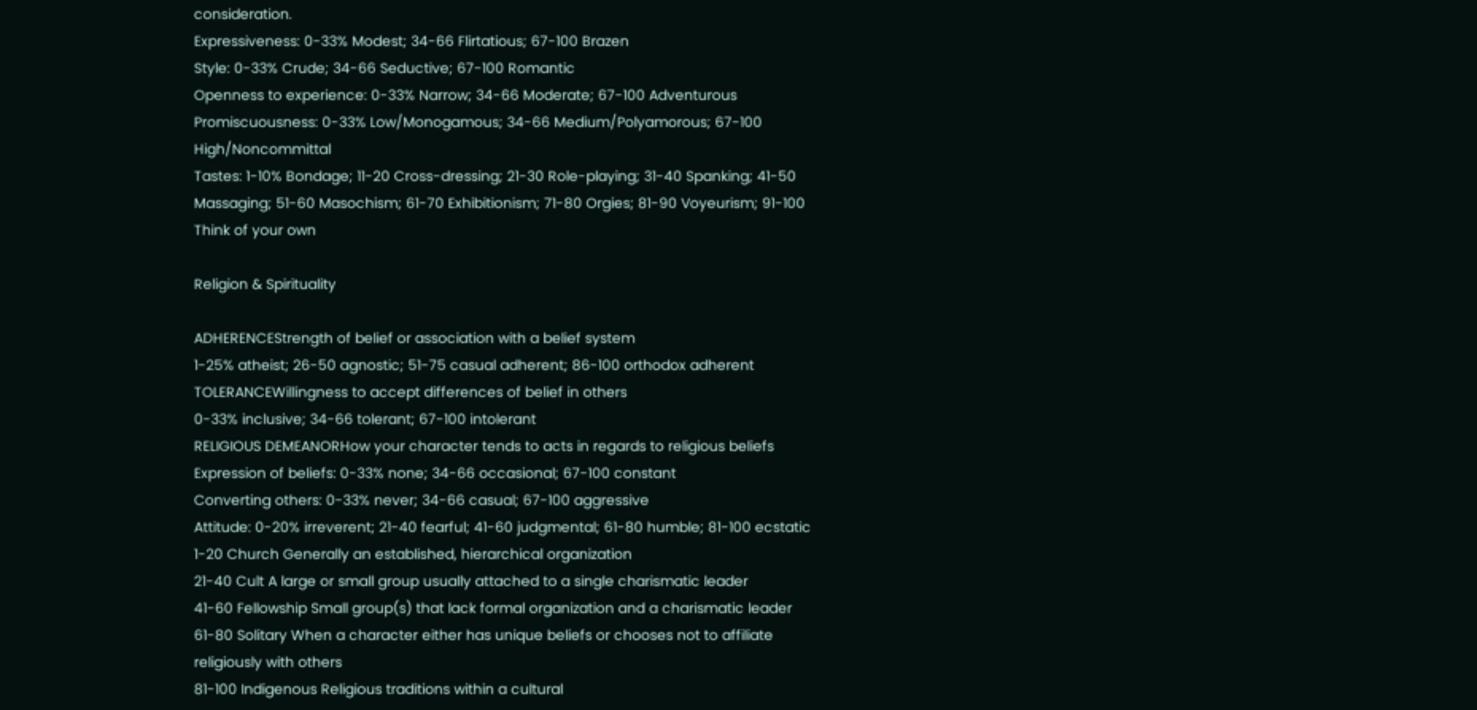consideration.
Expressiveness: 0-33% Modest; 34-66 Flirtatious; 67-100 Brazen
Style: 0-33% Crude; 34-66 Seductive; 67-100 Romantic
Openness to experience: 0-33% Narrow; 34-66 Moderate; 67-100 Adventurous
Promiscuousness: 0-33% Low/Monogamous; 34-66 Medium/Polyamorous; 67-100 High/Noncommittal
Tastes: 1-10% Bondage; 11-20 Cross-dressing; 21-30 Role-playing; 31-40 Spanking; 41-50 Massaging; 51-60 Masochism; 61-70 Exhibitionism; 71-80 Orgies; 81-90 Voyeurism; 91-100 Think of your own

Religion & Spirituality

ADHERENCEStrength of belief or association with a belief system
1-25% atheist; 26-50 agnostic; 51-75 casual adherent; 86-100 orthodox adherent
TOLERANCEWillingness to accept differences of belief in others
0-33% inclusive; 34-66 tolerant; 67-100 intolerant
RELIGIOUS DEMEANORHow your character tends to acts in regards to religious beliefs
Expression of beliefs: 0-33% none; 34-66 occasional; 67-100 constant
Converting others: 0-33% never; 34-66 casual; 67-100 aggressive
Attitude: 0-20% irreverent; 21-40 fearful; 41-60 judgmental; 61-80 humble; 81-100 ecstatic
1-20 Church Generally an established, hierarchical organization
21-40 Cult A large or small group usually attached to a single charismatic leader
41-60 Fellowship Small group(s) that lack formal organization and a charismatic leader
61-80 Solitary When a character either has unique beliefs or chooses not to affiliate religiously with others
81-100 Indigenous Religious traditions within a cultural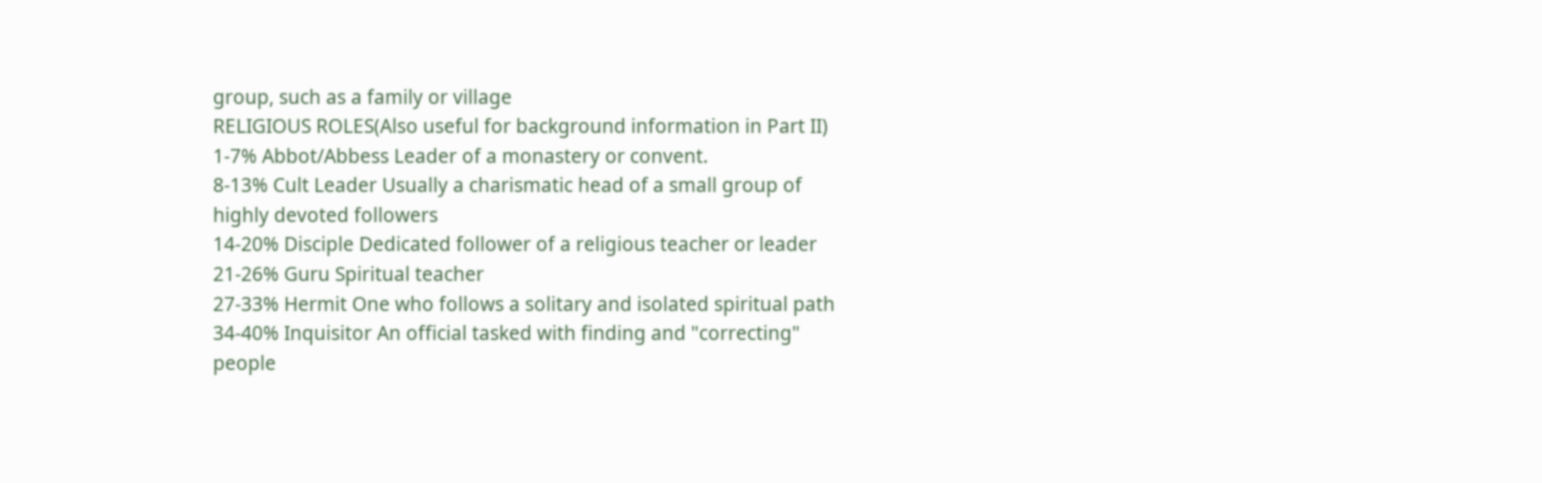group, such as a family or village
RELIGIOUS ROLES(Also useful for background information in Part II)
1-7% Abbot/Abbess Leader of a monastery or convent.
8-13% Cult Leader Usually a charismatic head of a small group of highly devoted followers
14-20% Disciple Dedicated follower of a religious teacher or leader
21-26% Guru Spiritual teacher
27-33% Hermit One who follows a solitary and isolated spiritual path
34-40% Inquisitor An official tasked with finding and "correcting" people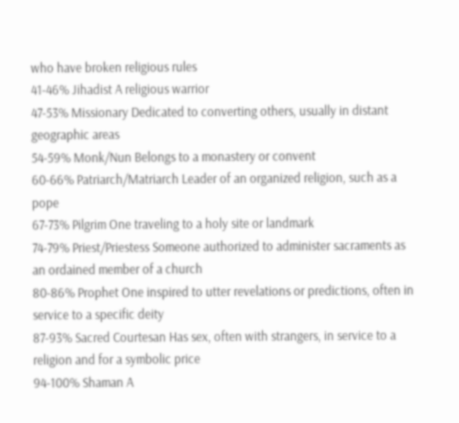who have broken religious rules
41-46% Jihadist A religious warrior
47-53% Missionary Dedicated to converting others, usually in distant geographic areas
54-59% Monk/Nun Belongs to a monastery or convent
60-66% Patriarch/Matriarch Leader of an organized religion, such as a pope
67-73% Pilgrim One traveling to a holy site or landmark
74-79% Priest/Priestess Someone authorized to administer sacraments as an ordained member of a church
80-86% Prophet One inspired to utter revelations or predictions, often in service to a specific deity
87-93% Sacred Courtesan Has sex, often with strangers, in service to a religion and for a symbolic price
94-100% Shaman A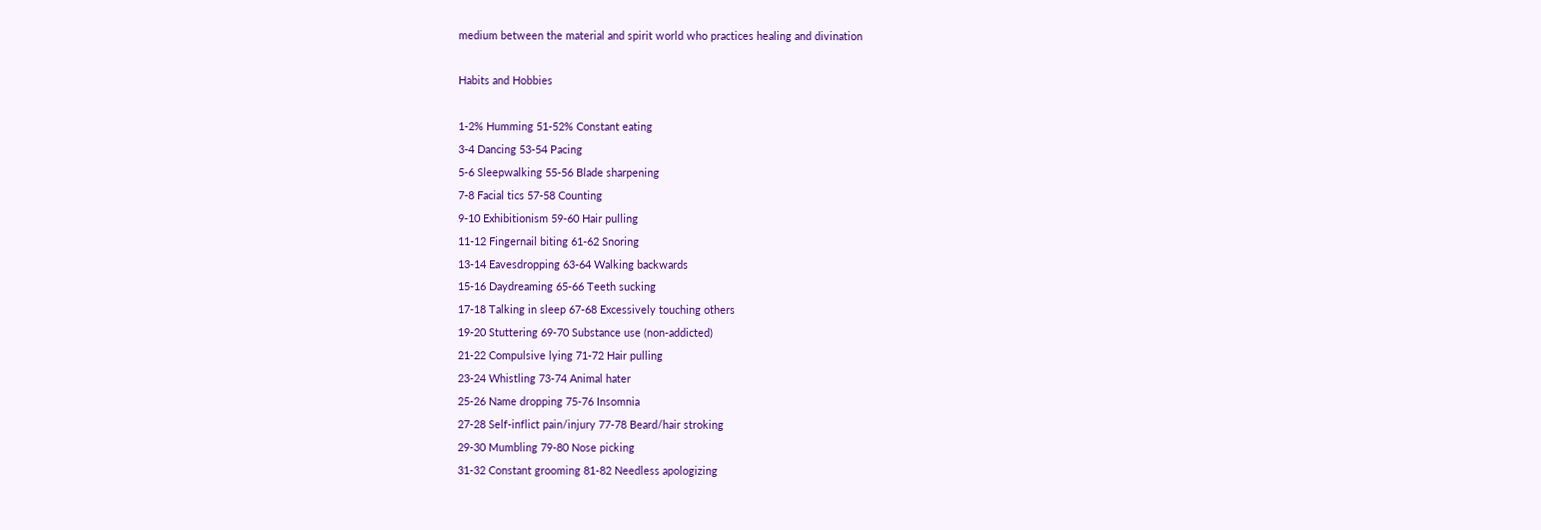medium between the material and spirit world who practices healing and divination

Habits and Hobbies

1-2% Humming 51-52% Constant eating
3-4 Dancing 53-54 Pacing
5-6 Sleepwalking 55-56 Blade sharpening
7-8 Facial tics 57-58 Counting
9-10 Exhibitionism 59-60 Hair pulling
11-12 Fingernail biting 61-62 Snoring
13-14 Eavesdropping 63-64 Walking backwards
15-16 Daydreaming 65-66 Teeth sucking
17-18 Talking in sleep 67-68 Excessively touching others
19-20 Stuttering 69-70 Substance use (non-addicted)
21-22 Compulsive lying 71-72 Hair pulling
23-24 Whistling 73-74 Animal hater
25-26 Name dropping 75-76 Insomnia
27-28 Self-inflict pain/injury 77-78 Beard/hair stroking
29-30 Mumbling 79-80 Nose picking
31-32 Constant grooming 81-82 Needless apologizing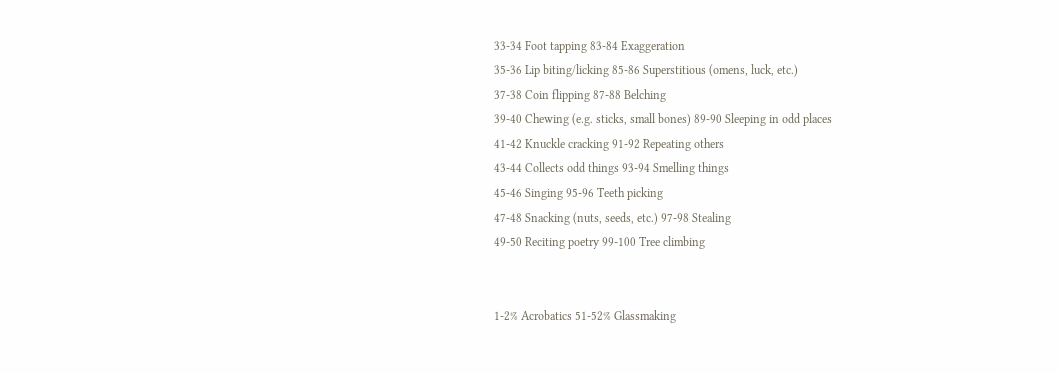33-34 Foot tapping 83-84 Exaggeration
35-36 Lip biting/licking 85-86 Superstitious (omens, luck, etc.)
37-38 Coin flipping 87-88 Belching
39-40 Chewing (e.g. sticks, small bones) 89-90 Sleeping in odd places
41-42 Knuckle cracking 91-92 Repeating others
43-44 Collects odd things 93-94 Smelling things
45-46 Singing 95-96 Teeth picking
47-48 Snacking (nuts, seeds, etc.) 97-98 Stealing
49-50 Reciting poetry 99-100 Tree climbing


1-2% Acrobatics 51-52% Glassmaking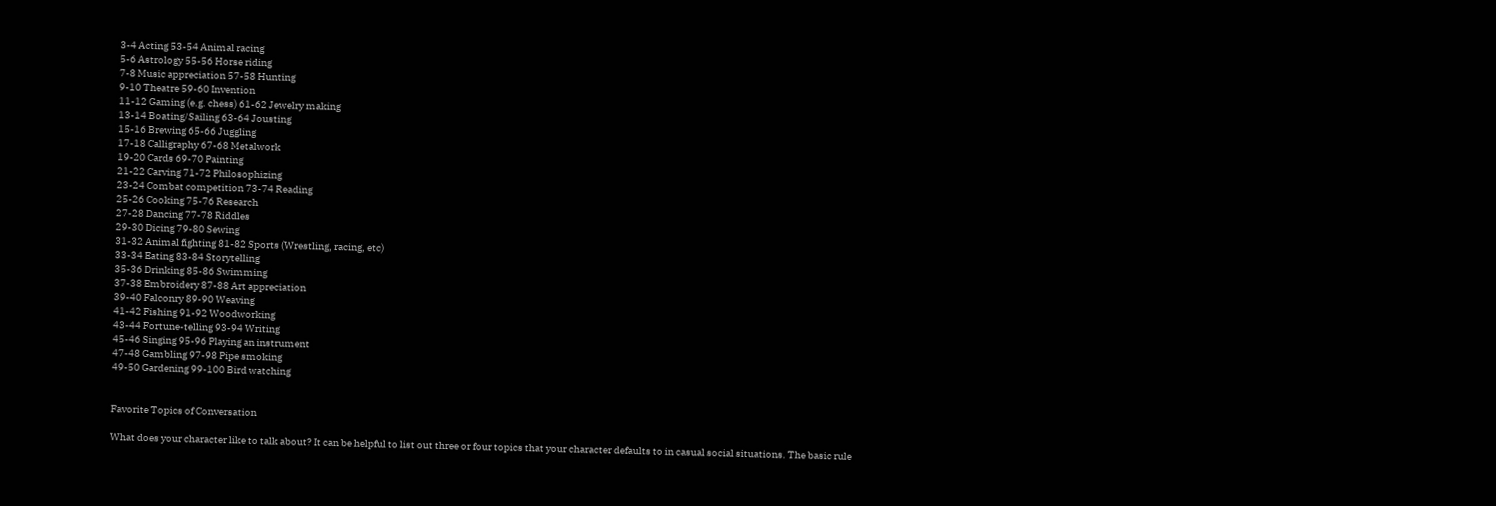3-4 Acting 53-54 Animal racing
5-6 Astrology 55-56 Horse riding
7-8 Music appreciation 57-58 Hunting
9-10 Theatre 59-60 Invention
11-12 Gaming (e.g. chess) 61-62 Jewelry making
13-14 Boating/Sailing 63-64 Jousting
15-16 Brewing 65-66 Juggling
17-18 Calligraphy 67-68 Metalwork
19-20 Cards 69-70 Painting
21-22 Carving 71-72 Philosophizing
23-24 Combat competition 73-74 Reading
25-26 Cooking 75-76 Research
27-28 Dancing 77-78 Riddles
29-30 Dicing 79-80 Sewing
31-32 Animal fighting 81-82 Sports (Wrestling, racing, etc)
33-34 Eating 83-84 Storytelling
35-36 Drinking 85-86 Swimming
37-38 Embroidery 87-88 Art appreciation
39-40 Falconry 89-90 Weaving
41-42 Fishing 91-92 Woodworking
43-44 Fortune-telling 93-94 Writing
45-46 Singing 95-96 Playing an instrument
47-48 Gambling 97-98 Pipe smoking
49-50 Gardening 99-100 Bird watching


Favorite Topics of Conversation

What does your character like to talk about? It can be helpful to list out three or four topics that your character defaults to in casual social situations. The basic rule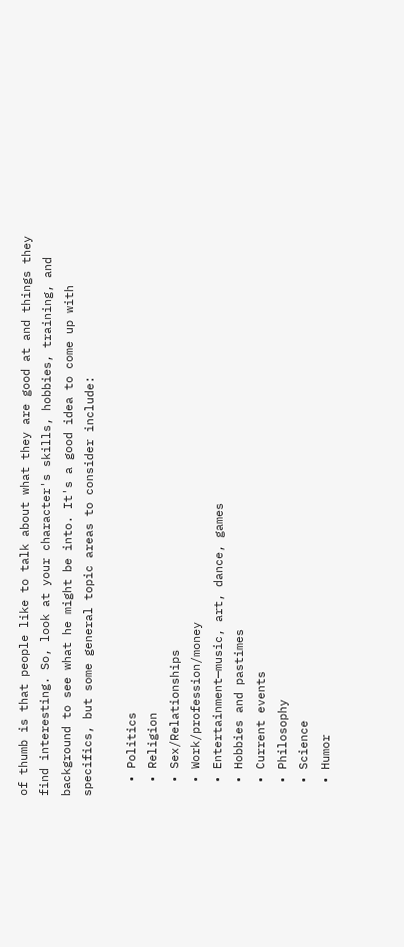of thumb is that people like to talk about what they are good at and things they find interesting. So, look at your character's skills, hobbies, training, and background to see what he might be into. It's a good idea to come up with specifics, but some general topic areas to consider include:

  • Politics
  • Religion
  • Sex/Relationships
  • Work/profession/money
  • Entertainment—music, art, dance, games
  • Hobbies and pastimes
  • Current events
  • Philosophy
  • Science
  • Humor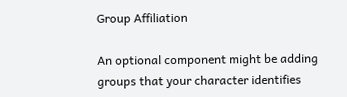Group Affiliation

An optional component might be adding groups that your character identifies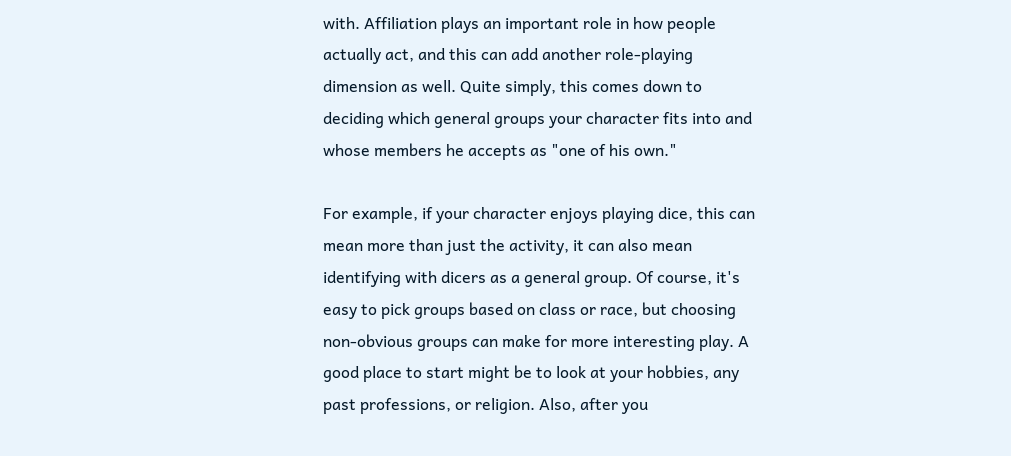with. Affiliation plays an important role in how people actually act, and this can add another role-playing dimension as well. Quite simply, this comes down to deciding which general groups your character fits into and whose members he accepts as "one of his own."

For example, if your character enjoys playing dice, this can mean more than just the activity, it can also mean identifying with dicers as a general group. Of course, it's easy to pick groups based on class or race, but choosing non-obvious groups can make for more interesting play. A good place to start might be to look at your hobbies, any past professions, or religion. Also, after you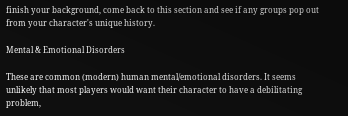finish your background, come back to this section and see if any groups pop out from your character's unique history.

Mental & Emotional Disorders

These are common (modern) human mental/emotional disorders. It seems unlikely that most players would want their character to have a debilitating problem,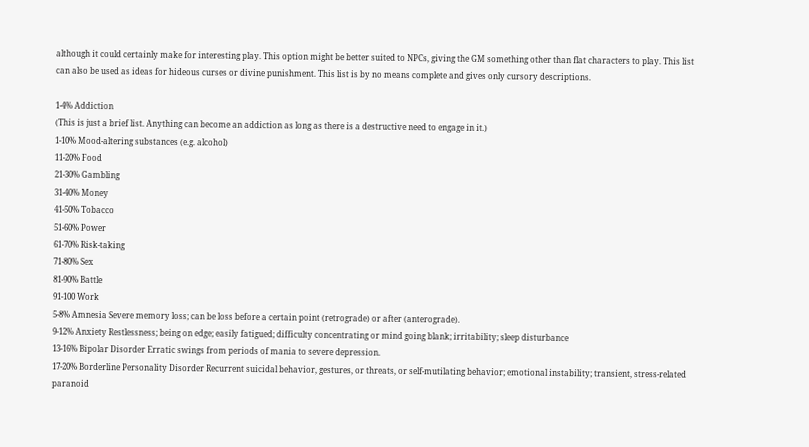although it could certainly make for interesting play. This option might be better suited to NPCs, giving the GM something other than flat characters to play. This list can also be used as ideas for hideous curses or divine punishment. This list is by no means complete and gives only cursory descriptions.

1-4% Addiction
(This is just a brief list. Anything can become an addiction as long as there is a destructive need to engage in it.)
1-10% Mood-altering substances (e.g. alcohol)
11-20% Food
21-30% Gambling
31-40% Money
41-50% Tobacco
51-60% Power
61-70% Risk-taking
71-80% Sex
81-90% Battle
91-100 Work
5-8% Amnesia Severe memory loss; can be loss before a certain point (retrograde) or after (anterograde).
9-12% Anxiety Restlessness; being on edge; easily fatigued; difficulty concentrating or mind going blank; irritability; sleep disturbance
13-16% Bipolar Disorder Erratic swings from periods of mania to severe depression.
17-20% Borderline Personality Disorder Recurrent suicidal behavior, gestures, or threats, or self-mutilating behavior; emotional instability; transient, stress-related paranoid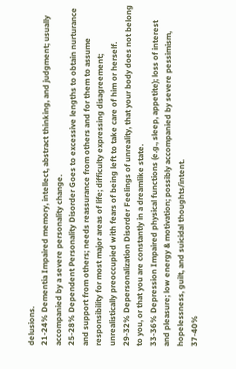delusions.
21-24% Dementia Impaired memory, intellect, abstract thinking, and judgment; usually accompanied by a severe personality change.
25-28% Dependent Personality Disorder Goes to excessive lengths to obtain nurturance and support from others; needs reassurance from others and for them to assume responsibility for most major areas of life; difficulty expressing disagreement; unrealistically preoccupied with fears of being left to take care of him or herself.
29-32% Depersonalization Disorder Feelings of unreality, that your body does not belong to you, or that you are constantly in a dreamlike state.
33-36% Depression Impaired physical functions (e.g., sleep, appetite); loss of interest and pleasure; low energy & motivation; possibly accompanied by severe pessimism, hopelessness, guilt, and suicidal thoughts/intent.
37-40%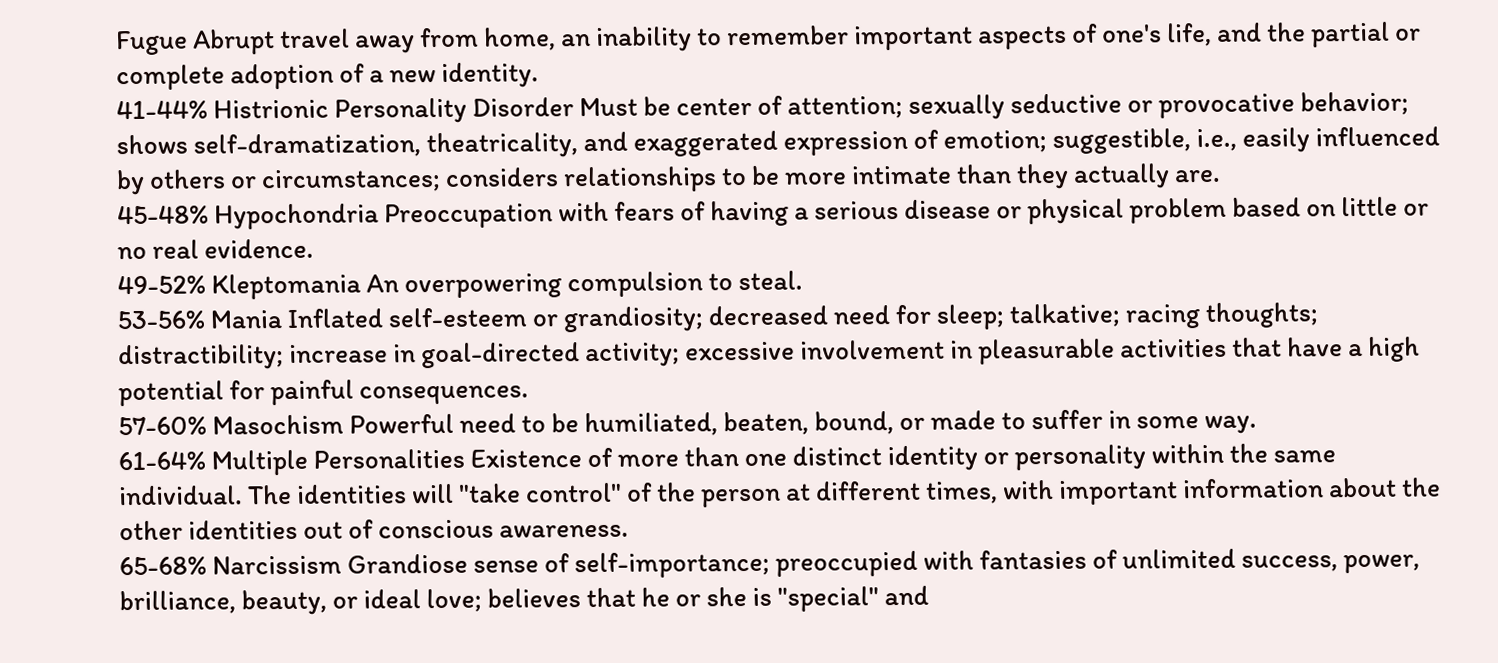Fugue Abrupt travel away from home, an inability to remember important aspects of one's life, and the partial or complete adoption of a new identity.
41-44% Histrionic Personality Disorder Must be center of attention; sexually seductive or provocative behavior; shows self-dramatization, theatricality, and exaggerated expression of emotion; suggestible, i.e., easily influenced by others or circumstances; considers relationships to be more intimate than they actually are.
45-48% Hypochondria Preoccupation with fears of having a serious disease or physical problem based on little or no real evidence.
49-52% Kleptomania An overpowering compulsion to steal.
53-56% Mania Inflated self-esteem or grandiosity; decreased need for sleep; talkative; racing thoughts; distractibility; increase in goal-directed activity; excessive involvement in pleasurable activities that have a high potential for painful consequences.
57-60% Masochism Powerful need to be humiliated, beaten, bound, or made to suffer in some way.
61-64% Multiple Personalities Existence of more than one distinct identity or personality within the same individual. The identities will "take control" of the person at different times, with important information about the other identities out of conscious awareness.
65-68% Narcissism Grandiose sense of self-importance; preoccupied with fantasies of unlimited success, power, brilliance, beauty, or ideal love; believes that he or she is "special" and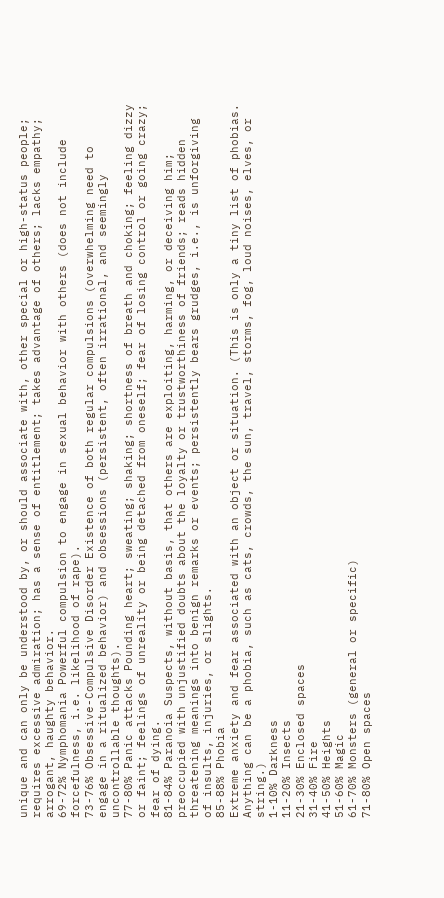unique and can only be understood by, or should associate with, other special or high-status people; requires excessive admiration; has a sense of entitlement; takes advantage of others; lacks empathy; arrogant, haughty behavior.
69-72% Nymphomania Powerful compulsion to engage in sexual behavior with others (does not include forcefulness, i.e. likelihood of rape).
73-76% Obsessive-Compulsive Disorder Existence of both regular compulsions (overwhelming need to engage in a ritualized behavior) and obsessions (persistent, often irrational, and seemingly uncontrollable thoughts).
77-80% Panic attacks Pounding heart; sweating; shaking; shortness of breath and choking; feeling dizzy or faint; feelings of unreality or being detached from oneself; fear of losing control or going crazy; fear of dying.
81-84% Paranoia Suspects, without basis, that others are exploiting, harming, or deceiving him; preoccupied with unjustified doubts about the loyalty or trustworthiness of friends; reads hidden threatening meanings into benign remarks or events; persistently bears grudges, i.e., is unforgiving of insults, injuries, or slights.
85-88% Phobia
Extreme anxiety and fear associated with an object or situation. (This is only a tiny list of phobias. Anything can be a phobia, such as cats, crowds, the sun, travel, storms, fog, loud noises, elves, or string.)
1-10% Darkness
11-20% Insects
21-30% Enclosed spaces
31-40% Fire
41-50% Heights
51-60% Magic
61-70% Monsters (general or specific)
71-80% Open spaces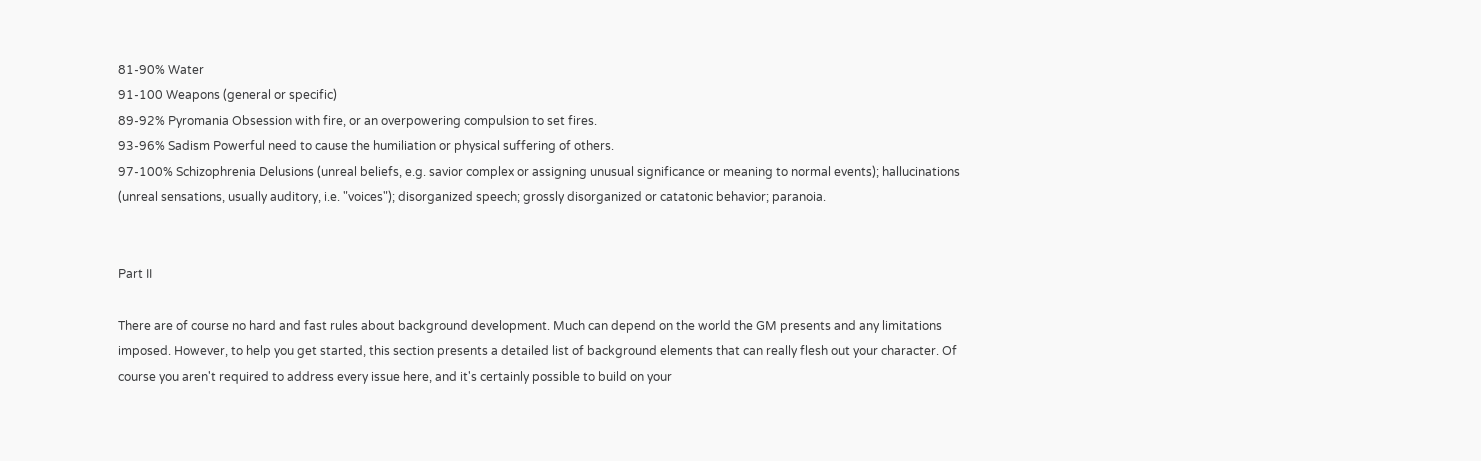81-90% Water
91-100 Weapons (general or specific)
89-92% Pyromania Obsession with fire, or an overpowering compulsion to set fires.
93-96% Sadism Powerful need to cause the humiliation or physical suffering of others.
97-100% Schizophrenia Delusions (unreal beliefs, e.g. savior complex or assigning unusual significance or meaning to normal events); hallucinations (unreal sensations, usually auditory, i.e. "voices"); disorganized speech; grossly disorganized or catatonic behavior; paranoia.


Part II

There are of course no hard and fast rules about background development. Much can depend on the world the GM presents and any limitations imposed. However, to help you get started, this section presents a detailed list of background elements that can really flesh out your character. Of course you aren't required to address every issue here, and it's certainly possible to build on your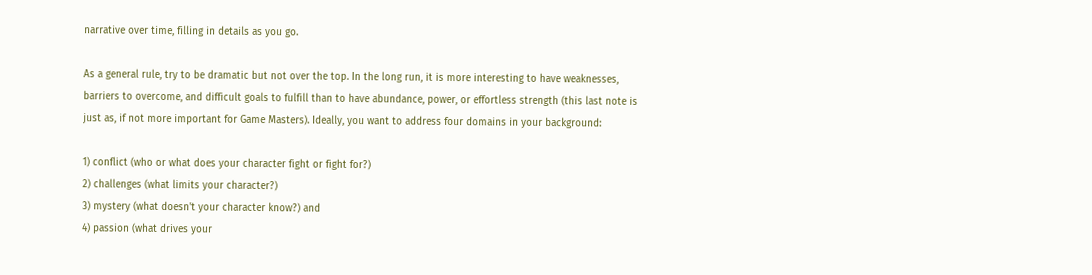narrative over time, filling in details as you go.

As a general rule, try to be dramatic but not over the top. In the long run, it is more interesting to have weaknesses, barriers to overcome, and difficult goals to fulfill than to have abundance, power, or effortless strength (this last note is just as, if not more important for Game Masters). Ideally, you want to address four domains in your background:

1) conflict (who or what does your character fight or fight for?)
2) challenges (what limits your character?)
3) mystery (what doesn't your character know?) and
4) passion (what drives your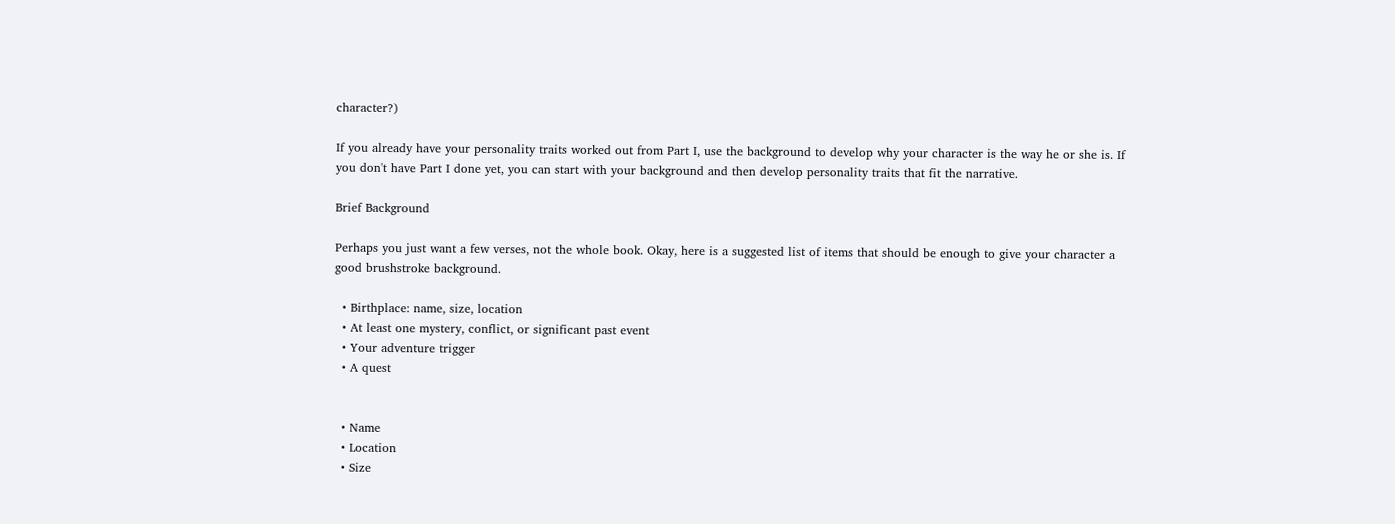character?)

If you already have your personality traits worked out from Part I, use the background to develop why your character is the way he or she is. If you don't have Part I done yet, you can start with your background and then develop personality traits that fit the narrative.

Brief Background

Perhaps you just want a few verses, not the whole book. Okay, here is a suggested list of items that should be enough to give your character a good brushstroke background.

  • Birthplace: name, size, location
  • At least one mystery, conflict, or significant past event
  • Your adventure trigger
  • A quest


  • Name
  • Location
  • Size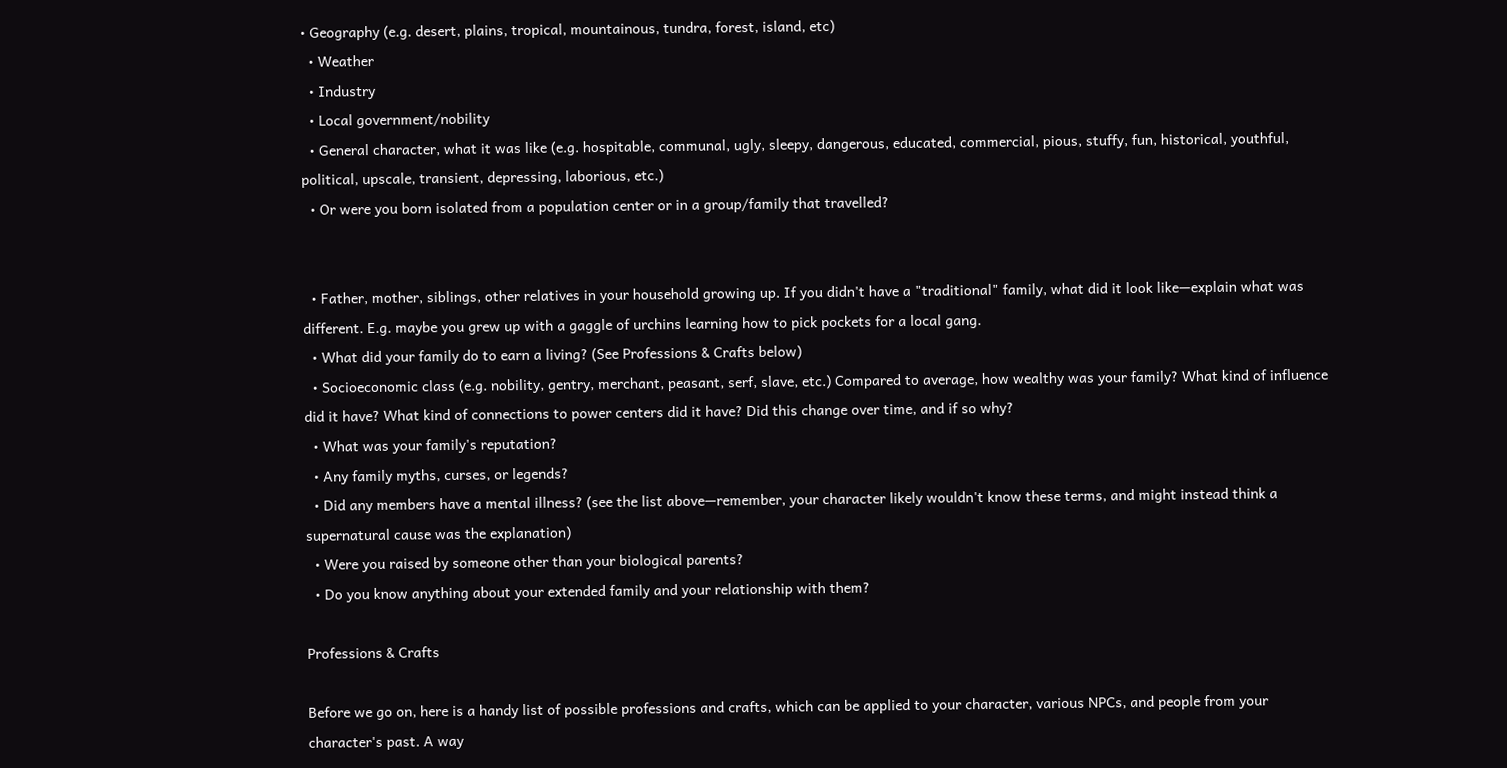• Geography (e.g. desert, plains, tropical, mountainous, tundra, forest, island, etc)
  • Weather
  • Industry
  • Local government/nobility
  • General character, what it was like (e.g. hospitable, communal, ugly, sleepy, dangerous, educated, commercial, pious, stuffy, fun, historical, youthful, political, upscale, transient, depressing, laborious, etc.)
  • Or were you born isolated from a population center or in a group/family that travelled?


  • Father, mother, siblings, other relatives in your household growing up. If you didn't have a "traditional" family, what did it look like—explain what was different. E.g. maybe you grew up with a gaggle of urchins learning how to pick pockets for a local gang.
  • What did your family do to earn a living? (See Professions & Crafts below)
  • Socioeconomic class (e.g. nobility, gentry, merchant, peasant, serf, slave, etc.) Compared to average, how wealthy was your family? What kind of influence did it have? What kind of connections to power centers did it have? Did this change over time, and if so why?
  • What was your family's reputation?
  • Any family myths, curses, or legends?
  • Did any members have a mental illness? (see the list above—remember, your character likely wouldn't know these terms, and might instead think a supernatural cause was the explanation)
  • Were you raised by someone other than your biological parents?
  • Do you know anything about your extended family and your relationship with them?

Professions & Crafts

Before we go on, here is a handy list of possible professions and crafts, which can be applied to your character, various NPCs, and people from your character's past. A way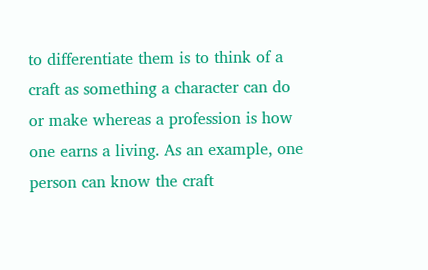to differentiate them is to think of a craft as something a character can do or make whereas a profession is how one earns a living. As an example, one person can know the craft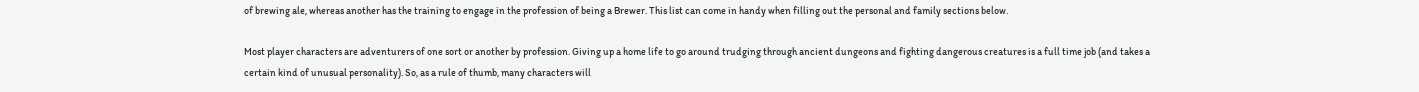of brewing ale, whereas another has the training to engage in the profession of being a Brewer. This list can come in handy when filling out the personal and family sections below.

Most player characters are adventurers of one sort or another by profession. Giving up a home life to go around trudging through ancient dungeons and fighting dangerous creatures is a full time job (and takes a certain kind of unusual personality). So, as a rule of thumb, many characters will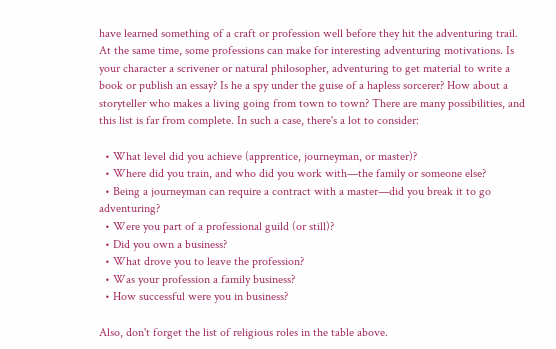have learned something of a craft or profession well before they hit the adventuring trail. At the same time, some professions can make for interesting adventuring motivations. Is your character a scrivener or natural philosopher, adventuring to get material to write a book or publish an essay? Is he a spy under the guise of a hapless sorcerer? How about a storyteller who makes a living going from town to town? There are many possibilities, and this list is far from complete. In such a case, there's a lot to consider:

  • What level did you achieve (apprentice, journeyman, or master)?
  • Where did you train, and who did you work with—the family or someone else?
  • Being a journeyman can require a contract with a master—did you break it to go adventuring?
  • Were you part of a professional guild (or still)?
  • Did you own a business?
  • What drove you to leave the profession?
  • Was your profession a family business?
  • How successful were you in business?

Also, don't forget the list of religious roles in the table above.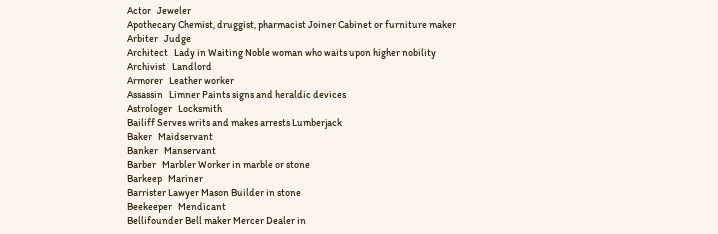Actor   Jeweler
Apothecary Chemist, druggist, pharmacist Joiner Cabinet or furniture maker
Arbiter   Judge
Architect   Lady in Waiting Noble woman who waits upon higher nobility
Archivist   Landlord
Armorer   Leather worker
Assassin   Limner Paints signs and heraldic devices
Astrologer   Locksmith
Bailiff Serves writs and makes arrests Lumberjack
Baker   Maidservant
Banker   Manservant
Barber   Marbler Worker in marble or stone
Barkeep   Mariner
Barrister Lawyer Mason Builder in stone
Beekeeper   Mendicant
Bellifounder Bell maker Mercer Dealer in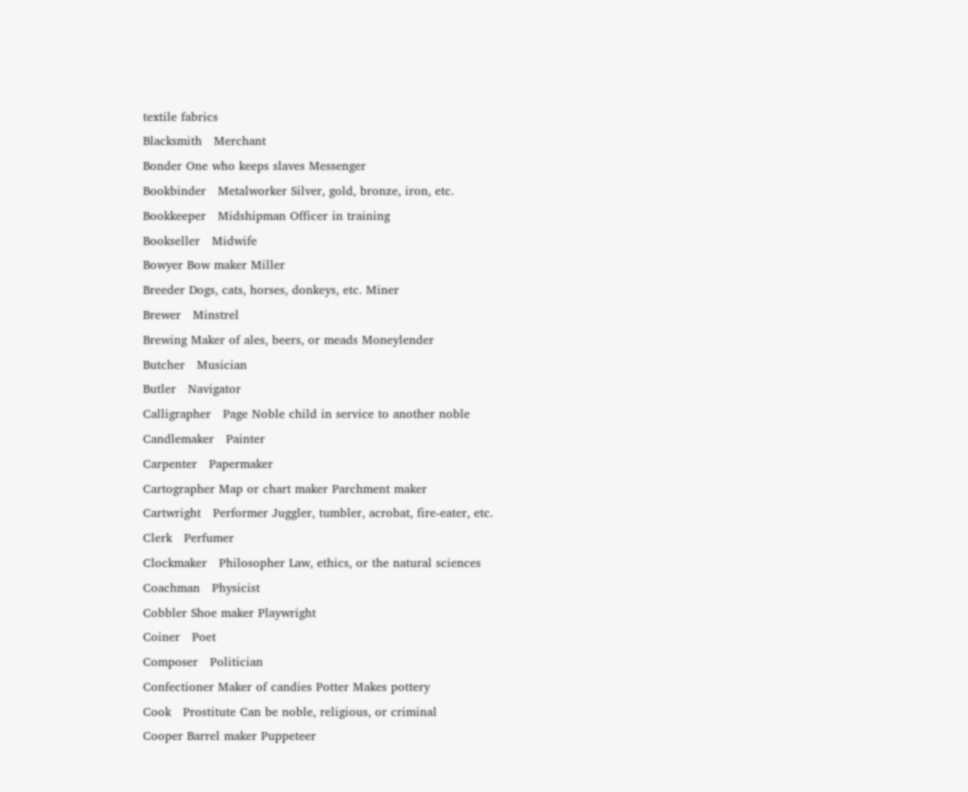textile fabrics
Blacksmith   Merchant
Bonder One who keeps slaves Messenger
Bookbinder   Metalworker Silver, gold, bronze, iron, etc.
Bookkeeper   Midshipman Officer in training
Bookseller   Midwife
Bowyer Bow maker Miller
Breeder Dogs, cats, horses, donkeys, etc. Miner
Brewer   Minstrel
Brewing Maker of ales, beers, or meads Moneylender
Butcher   Musician
Butler   Navigator
Calligrapher   Page Noble child in service to another noble
Candlemaker   Painter
Carpenter   Papermaker
Cartographer Map or chart maker Parchment maker
Cartwright   Performer Juggler, tumbler, acrobat, fire-eater, etc.
Clerk   Perfumer
Clockmaker   Philosopher Law, ethics, or the natural sciences
Coachman   Physicist
Cobbler Shoe maker Playwright
Coiner   Poet
Composer   Politician
Confectioner Maker of candies Potter Makes pottery
Cook   Prostitute Can be noble, religious, or criminal
Cooper Barrel maker Puppeteer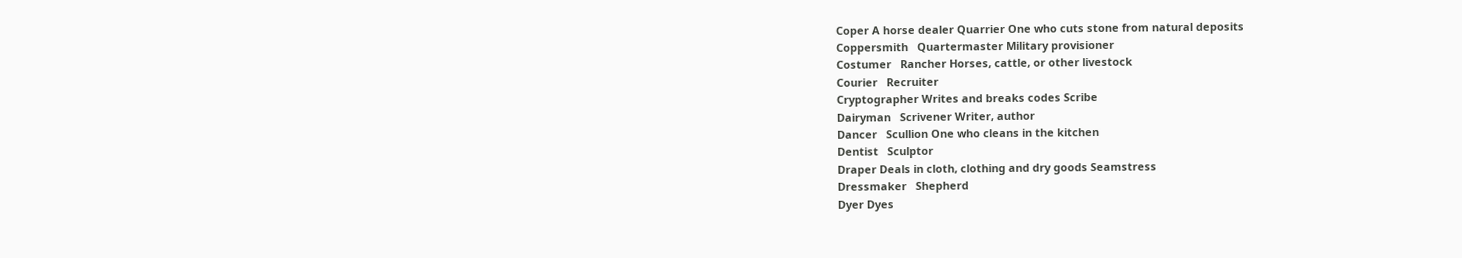Coper A horse dealer Quarrier One who cuts stone from natural deposits
Coppersmith   Quartermaster Military provisioner
Costumer   Rancher Horses, cattle, or other livestock
Courier   Recruiter
Cryptographer Writes and breaks codes Scribe
Dairyman   Scrivener Writer, author
Dancer   Scullion One who cleans in the kitchen
Dentist   Sculptor
Draper Deals in cloth, clothing and dry goods Seamstress
Dressmaker   Shepherd
Dyer Dyes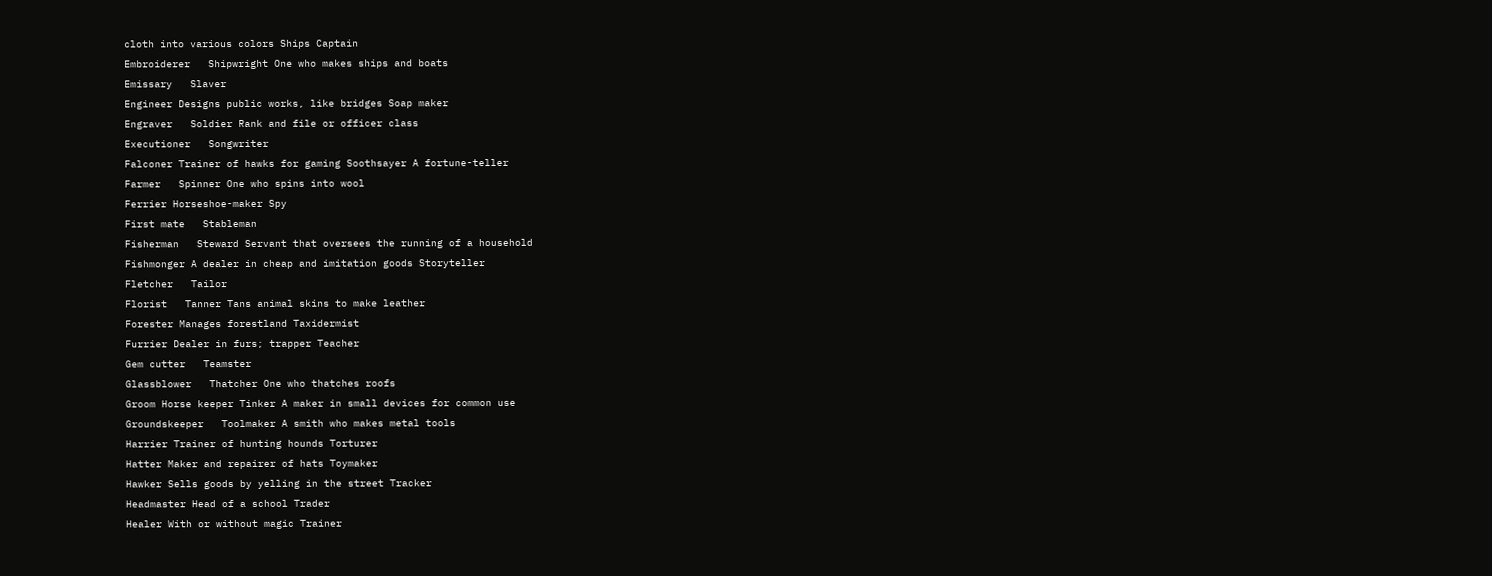cloth into various colors Ships Captain
Embroiderer   Shipwright One who makes ships and boats
Emissary   Slaver
Engineer Designs public works, like bridges Soap maker
Engraver   Soldier Rank and file or officer class
Executioner   Songwriter
Falconer Trainer of hawks for gaming Soothsayer A fortune-teller
Farmer   Spinner One who spins into wool
Ferrier Horseshoe-maker Spy
First mate   Stableman
Fisherman   Steward Servant that oversees the running of a household
Fishmonger A dealer in cheap and imitation goods Storyteller
Fletcher   Tailor
Florist   Tanner Tans animal skins to make leather
Forester Manages forestland Taxidermist
Furrier Dealer in furs; trapper Teacher
Gem cutter   Teamster
Glassblower   Thatcher One who thatches roofs
Groom Horse keeper Tinker A maker in small devices for common use
Groundskeeper   Toolmaker A smith who makes metal tools
Harrier Trainer of hunting hounds Torturer
Hatter Maker and repairer of hats Toymaker
Hawker Sells goods by yelling in the street Tracker
Headmaster Head of a school Trader
Healer With or without magic Trainer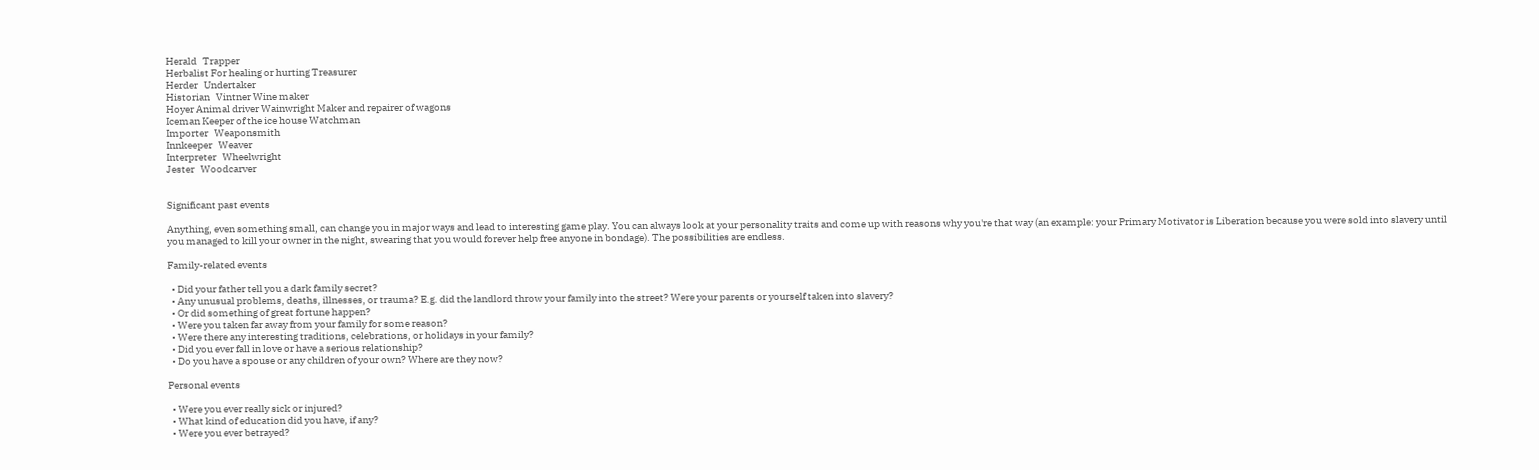Herald   Trapper
Herbalist For healing or hurting Treasurer
Herder   Undertaker
Historian   Vintner Wine maker
Hoyer Animal driver Wainwright Maker and repairer of wagons
Iceman Keeper of the ice house Watchman
Importer   Weaponsmith
Innkeeper   Weaver
Interpreter   Wheelwright
Jester   Woodcarver


Significant past events

Anything, even something small, can change you in major ways and lead to interesting game play. You can always look at your personality traits and come up with reasons why you're that way (an example: your Primary Motivator is Liberation because you were sold into slavery until you managed to kill your owner in the night, swearing that you would forever help free anyone in bondage). The possibilities are endless.

Family-related events

  • Did your father tell you a dark family secret?
  • Any unusual problems, deaths, illnesses, or trauma? E.g. did the landlord throw your family into the street? Were your parents or yourself taken into slavery?
  • Or did something of great fortune happen?
  • Were you taken far away from your family for some reason?
  • Were there any interesting traditions, celebrations, or holidays in your family?
  • Did you ever fall in love or have a serious relationship?
  • Do you have a spouse or any children of your own? Where are they now?

Personal events

  • Were you ever really sick or injured?
  • What kind of education did you have, if any?
  • Were you ever betrayed?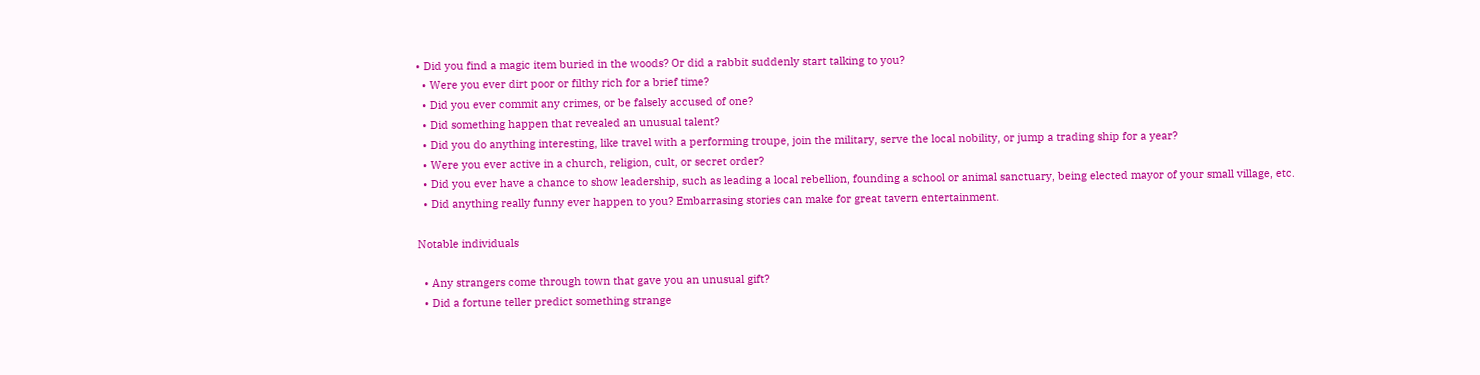• Did you find a magic item buried in the woods? Or did a rabbit suddenly start talking to you?
  • Were you ever dirt poor or filthy rich for a brief time?
  • Did you ever commit any crimes, or be falsely accused of one?
  • Did something happen that revealed an unusual talent?
  • Did you do anything interesting, like travel with a performing troupe, join the military, serve the local nobility, or jump a trading ship for a year?
  • Were you ever active in a church, religion, cult, or secret order?
  • Did you ever have a chance to show leadership, such as leading a local rebellion, founding a school or animal sanctuary, being elected mayor of your small village, etc.
  • Did anything really funny ever happen to you? Embarrasing stories can make for great tavern entertainment.

Notable individuals

  • Any strangers come through town that gave you an unusual gift?
  • Did a fortune teller predict something strange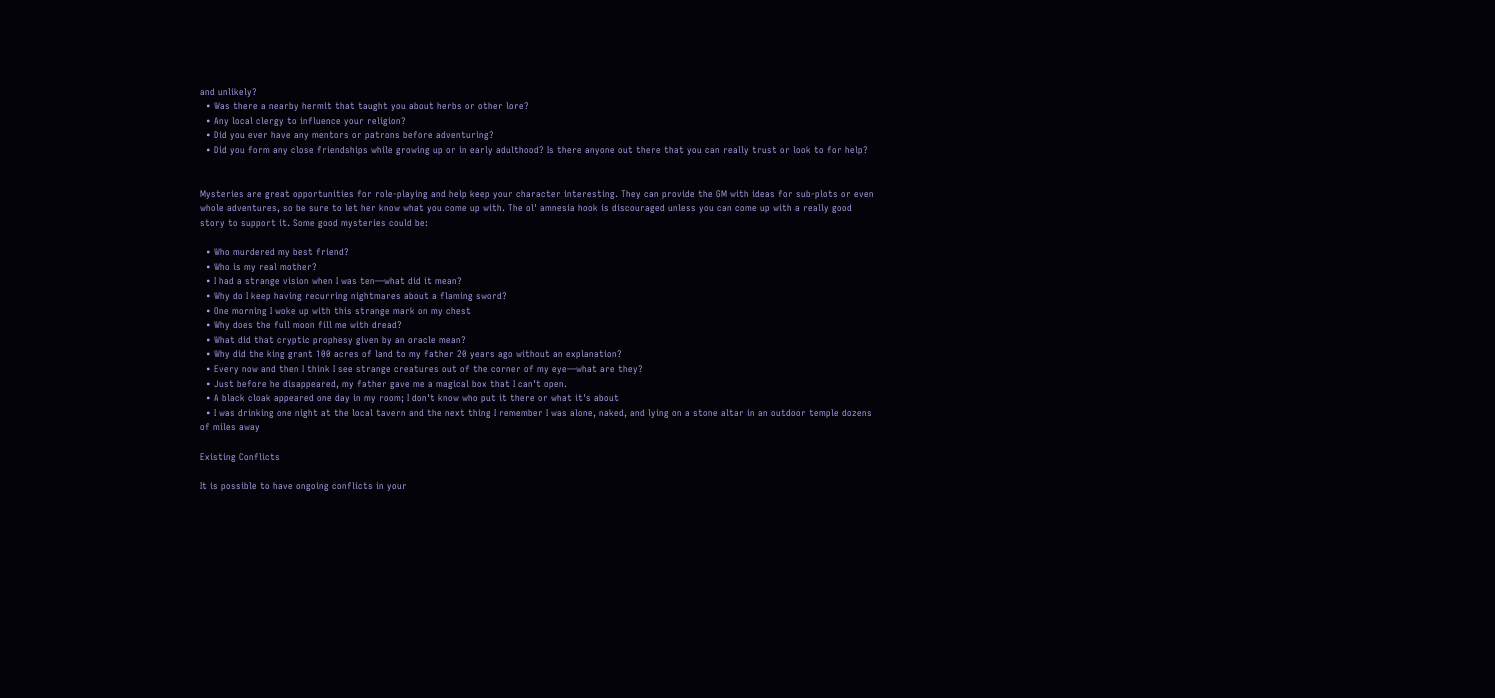and unlikely?
  • Was there a nearby hermit that taught you about herbs or other lore?
  • Any local clergy to influence your religion?
  • Did you ever have any mentors or patrons before adventuring?
  • Did you form any close friendships while growing up or in early adulthood? Is there anyone out there that you can really trust or look to for help?


Mysteries are great opportunities for role-playing and help keep your character interesting. They can provide the GM with ideas for sub-plots or even whole adventures, so be sure to let her know what you come up with. The ol' amnesia hook is discouraged unless you can come up with a really good story to support it. Some good mysteries could be:

  • Who murdered my best friend?
  • Who is my real mother?
  • I had a strange vision when I was ten—what did it mean?
  • Why do I keep having recurring nightmares about a flaming sword?
  • One morning I woke up with this strange mark on my chest
  • Why does the full moon fill me with dread?
  • What did that cryptic prophesy given by an oracle mean?
  • Why did the king grant 100 acres of land to my father 20 years ago without an explanation?
  • Every now and then I think I see strange creatures out of the corner of my eye—what are they?
  • Just before he disappeared, my father gave me a magical box that I can't open.
  • A black cloak appeared one day in my room; I don't know who put it there or what it's about
  • I was drinking one night at the local tavern and the next thing I remember I was alone, naked, and lying on a stone altar in an outdoor temple dozens of miles away

Existing Conflicts

It is possible to have ongoing conflicts in your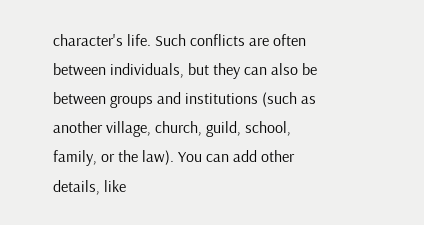character's life. Such conflicts are often between individuals, but they can also be between groups and institutions (such as another village, church, guild, school, family, or the law). You can add other details, like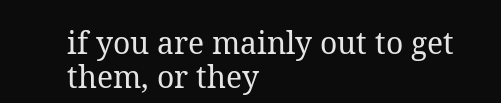if you are mainly out to get them, or they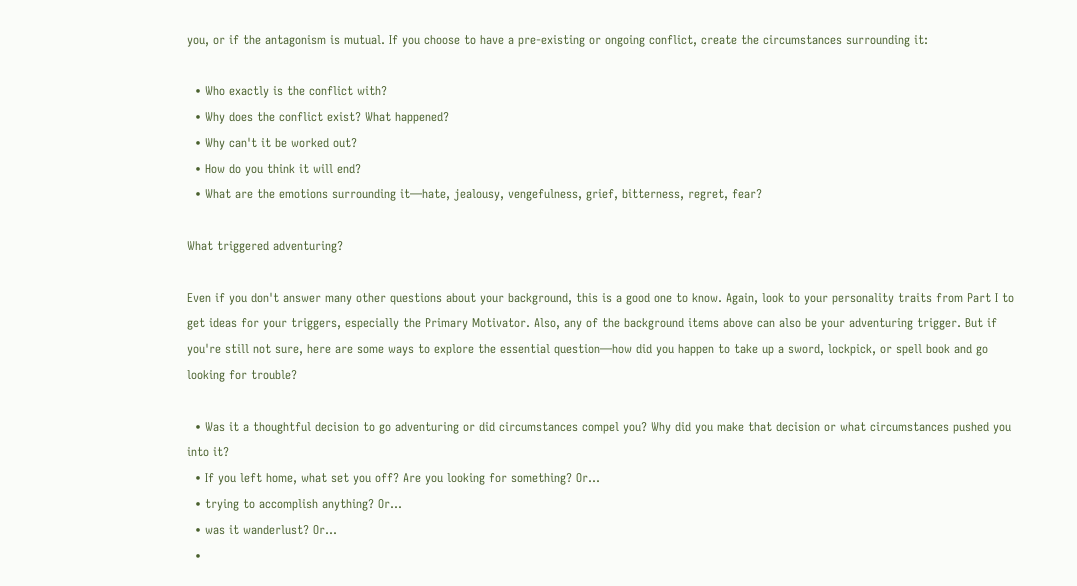you, or if the antagonism is mutual. If you choose to have a pre-existing or ongoing conflict, create the circumstances surrounding it:

  • Who exactly is the conflict with?
  • Why does the conflict exist? What happened?
  • Why can't it be worked out?
  • How do you think it will end?
  • What are the emotions surrounding it—hate, jealousy, vengefulness, grief, bitterness, regret, fear?

What triggered adventuring?

Even if you don't answer many other questions about your background, this is a good one to know. Again, look to your personality traits from Part I to get ideas for your triggers, especially the Primary Motivator. Also, any of the background items above can also be your adventuring trigger. But if you're still not sure, here are some ways to explore the essential question—how did you happen to take up a sword, lockpick, or spell book and go looking for trouble?

  • Was it a thoughtful decision to go adventuring or did circumstances compel you? Why did you make that decision or what circumstances pushed you into it?
  • If you left home, what set you off? Are you looking for something? Or...
  • trying to accomplish anything? Or...
  • was it wanderlust? Or...
  •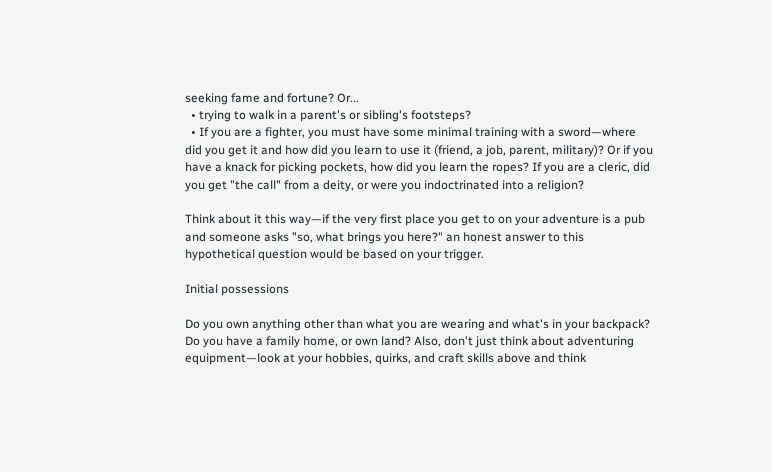seeking fame and fortune? Or...
  • trying to walk in a parent's or sibling's footsteps?
  • If you are a fighter, you must have some minimal training with a sword—where did you get it and how did you learn to use it (friend, a job, parent, military)? Or if you have a knack for picking pockets, how did you learn the ropes? If you are a cleric, did you get "the call" from a deity, or were you indoctrinated into a religion?

Think about it this way—if the very first place you get to on your adventure is a pub and someone asks "so, what brings you here?" an honest answer to this hypothetical question would be based on your trigger.

Initial possessions

Do you own anything other than what you are wearing and what's in your backpack? Do you have a family home, or own land? Also, don't just think about adventuring equipment—look at your hobbies, quirks, and craft skills above and think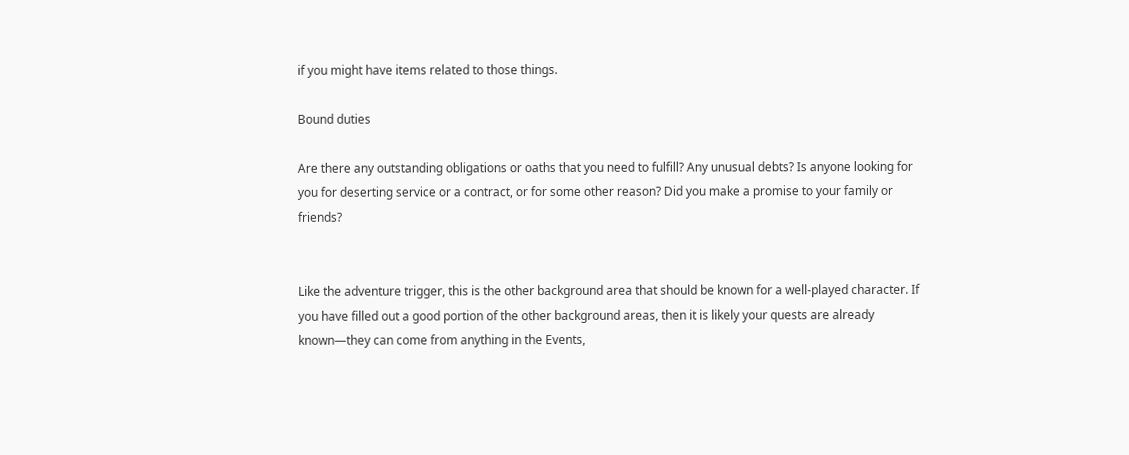if you might have items related to those things.

Bound duties

Are there any outstanding obligations or oaths that you need to fulfill? Any unusual debts? Is anyone looking for you for deserting service or a contract, or for some other reason? Did you make a promise to your family or friends?


Like the adventure trigger, this is the other background area that should be known for a well-played character. If you have filled out a good portion of the other background areas, then it is likely your quests are already known—they can come from anything in the Events,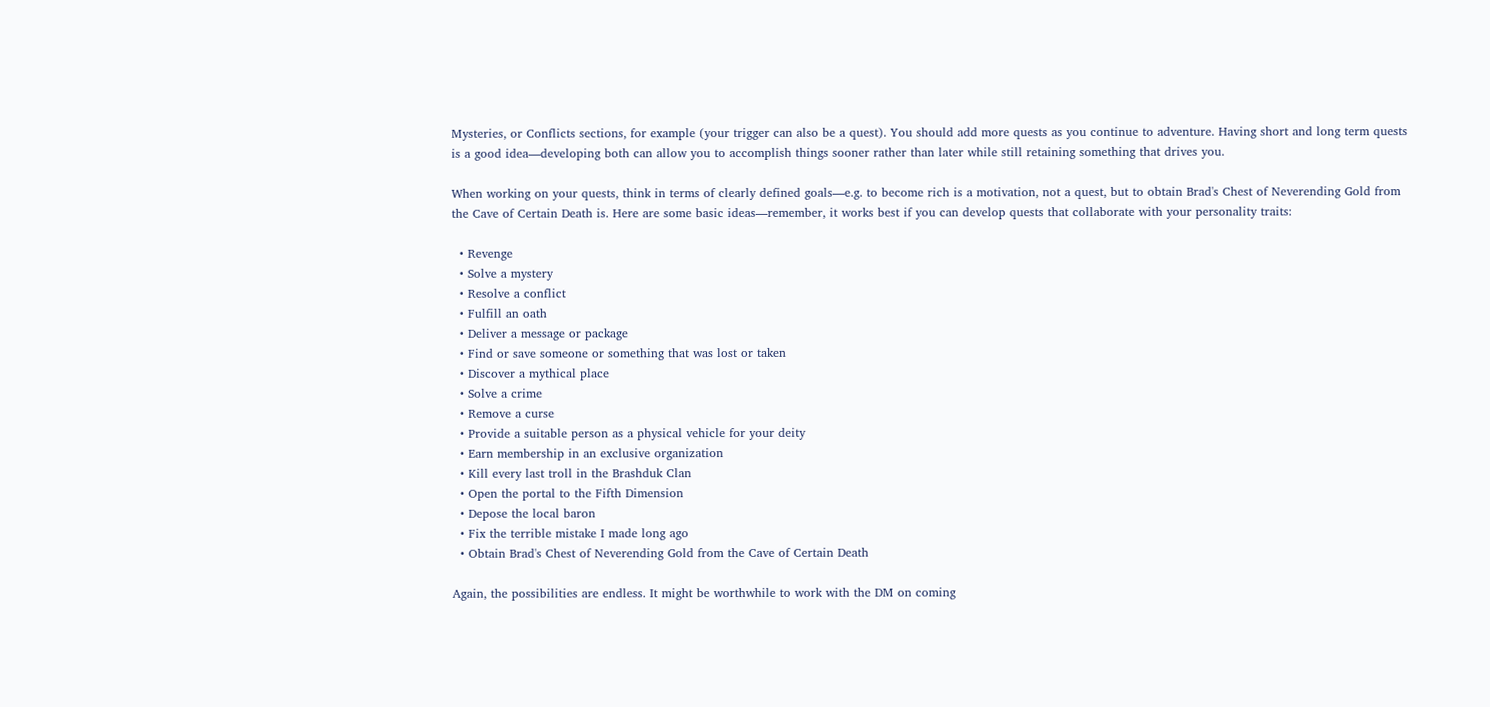Mysteries, or Conflicts sections, for example (your trigger can also be a quest). You should add more quests as you continue to adventure. Having short and long term quests is a good idea—developing both can allow you to accomplish things sooner rather than later while still retaining something that drives you.

When working on your quests, think in terms of clearly defined goals—e.g. to become rich is a motivation, not a quest, but to obtain Brad's Chest of Neverending Gold from the Cave of Certain Death is. Here are some basic ideas—remember, it works best if you can develop quests that collaborate with your personality traits:

  • Revenge
  • Solve a mystery
  • Resolve a conflict
  • Fulfill an oath
  • Deliver a message or package
  • Find or save someone or something that was lost or taken
  • Discover a mythical place
  • Solve a crime
  • Remove a curse
  • Provide a suitable person as a physical vehicle for your deity
  • Earn membership in an exclusive organization
  • Kill every last troll in the Brashduk Clan
  • Open the portal to the Fifth Dimension
  • Depose the local baron
  • Fix the terrible mistake I made long ago
  • Obtain Brad's Chest of Neverending Gold from the Cave of Certain Death

Again, the possibilities are endless. It might be worthwhile to work with the DM on coming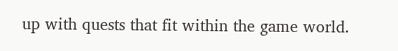up with quests that fit within the game world.